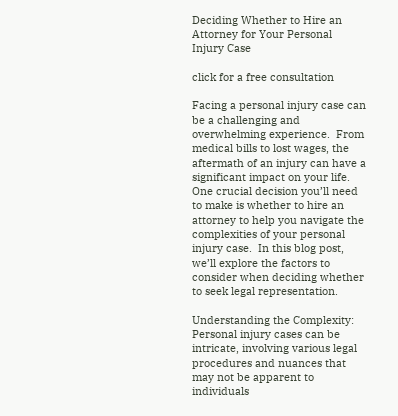Deciding Whether to Hire an Attorney for Your Personal Injury Case

click for a free consultation

Facing a personal injury case can be a challenging and overwhelming experience.  From medical bills to lost wages, the aftermath of an injury can have a significant impact on your life.  One crucial decision you’ll need to make is whether to hire an attorney to help you navigate the complexities of your personal injury case.  In this blog post, we’ll explore the factors to consider when deciding whether to seek legal representation.

Understanding the Complexity: Personal injury cases can be intricate, involving various legal procedures and nuances that may not be apparent to individuals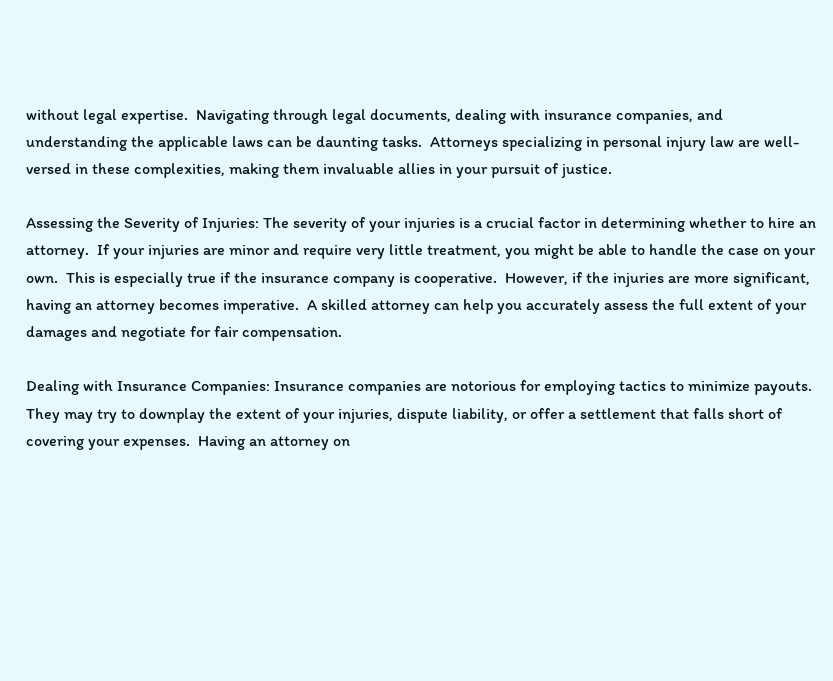without legal expertise.  Navigating through legal documents, dealing with insurance companies, and understanding the applicable laws can be daunting tasks.  Attorneys specializing in personal injury law are well-versed in these complexities, making them invaluable allies in your pursuit of justice.

Assessing the Severity of Injuries: The severity of your injuries is a crucial factor in determining whether to hire an attorney.  If your injuries are minor and require very little treatment, you might be able to handle the case on your own.  This is especially true if the insurance company is cooperative.  However, if the injuries are more significant, having an attorney becomes imperative.  A skilled attorney can help you accurately assess the full extent of your damages and negotiate for fair compensation.

Dealing with Insurance Companies: Insurance companies are notorious for employing tactics to minimize payouts.  They may try to downplay the extent of your injuries, dispute liability, or offer a settlement that falls short of covering your expenses.  Having an attorney on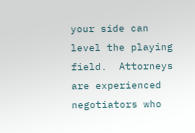your side can level the playing field.  Attorneys are experienced negotiators who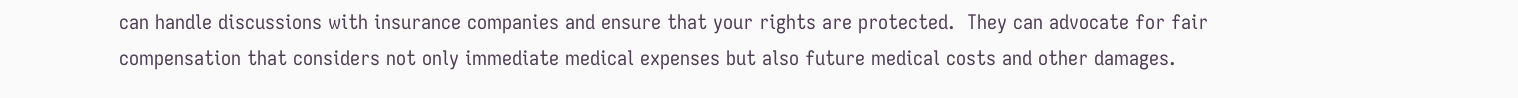can handle discussions with insurance companies and ensure that your rights are protected.  They can advocate for fair compensation that considers not only immediate medical expenses but also future medical costs and other damages.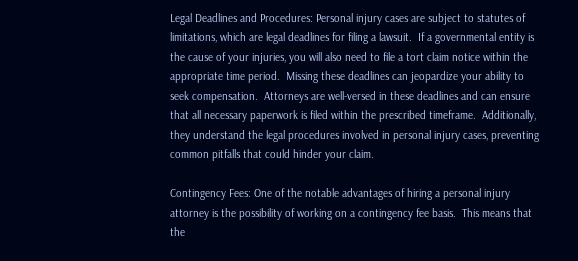Legal Deadlines and Procedures: Personal injury cases are subject to statutes of limitations, which are legal deadlines for filing a lawsuit.  If a governmental entity is the cause of your injuries, you will also need to file a tort claim notice within the appropriate time period.  Missing these deadlines can jeopardize your ability to seek compensation.  Attorneys are well-versed in these deadlines and can ensure that all necessary paperwork is filed within the prescribed timeframe.  Additionally, they understand the legal procedures involved in personal injury cases, preventing common pitfalls that could hinder your claim.

Contingency Fees: One of the notable advantages of hiring a personal injury attorney is the possibility of working on a contingency fee basis.  This means that the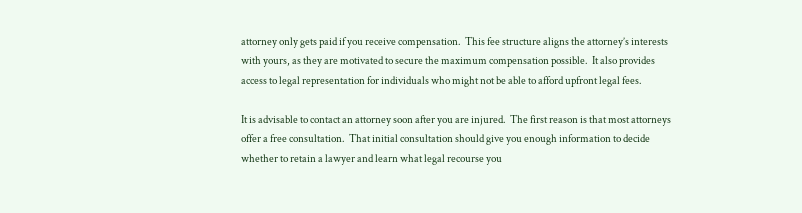attorney only gets paid if you receive compensation.  This fee structure aligns the attorney’s interests with yours, as they are motivated to secure the maximum compensation possible.  It also provides access to legal representation for individuals who might not be able to afford upfront legal fees.

It is advisable to contact an attorney soon after you are injured.  The first reason is that most attorneys offer a free consultation.  That initial consultation should give you enough information to decide whether to retain a lawyer and learn what legal recourse you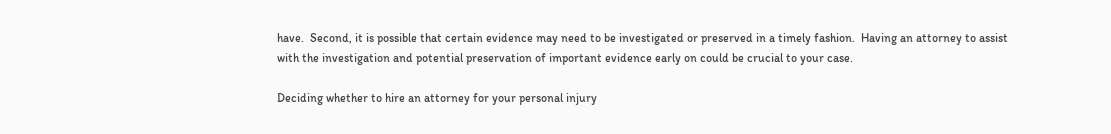have.  Second, it is possible that certain evidence may need to be investigated or preserved in a timely fashion.  Having an attorney to assist with the investigation and potential preservation of important evidence early on could be crucial to your case.

Deciding whether to hire an attorney for your personal injury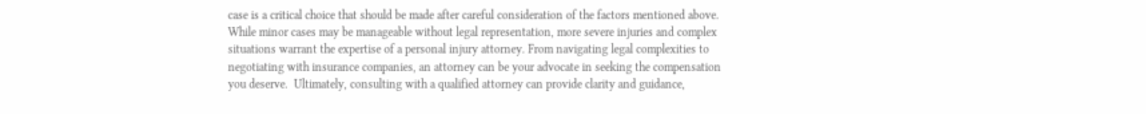case is a critical choice that should be made after careful consideration of the factors mentioned above.  While minor cases may be manageable without legal representation, more severe injuries and complex situations warrant the expertise of a personal injury attorney. From navigating legal complexities to negotiating with insurance companies, an attorney can be your advocate in seeking the compensation you deserve.  Ultimately, consulting with a qualified attorney can provide clarity and guidance,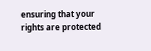ensuring that your rights are protected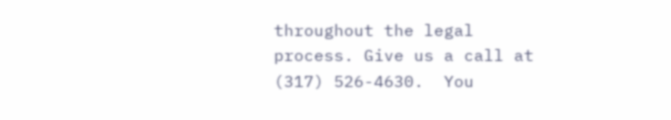throughout the legal process. Give us a call at (317) 526-4630.  You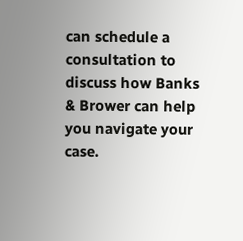can schedule a consultation to discuss how Banks & Brower can help you navigate your case.